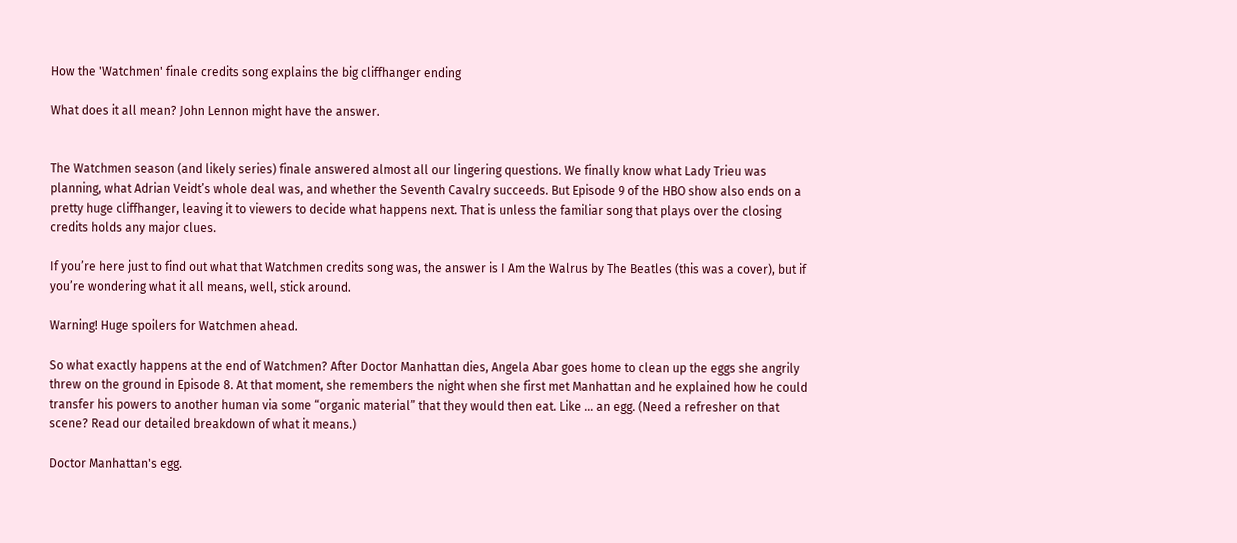How the 'Watchmen' finale credits song explains the big cliffhanger ending

What does it all mean? John Lennon might have the answer.


The Watchmen season (and likely series) finale answered almost all our lingering questions. We finally know what Lady Trieu was planning, what Adrian Veidt’s whole deal was, and whether the Seventh Cavalry succeeds. But Episode 9 of the HBO show also ends on a pretty huge cliffhanger, leaving it to viewers to decide what happens next. That is unless the familiar song that plays over the closing credits holds any major clues.

If you’re here just to find out what that Watchmen credits song was, the answer is I Am the Walrus by The Beatles (this was a cover), but if you’re wondering what it all means, well, stick around.

Warning! Huge spoilers for Watchmen ahead.

So what exactly happens at the end of Watchmen? After Doctor Manhattan dies, Angela Abar goes home to clean up the eggs she angrily threw on the ground in Episode 8. At that moment, she remembers the night when she first met Manhattan and he explained how he could transfer his powers to another human via some “organic material” that they would then eat. Like … an egg. (Need a refresher on that scene? Read our detailed breakdown of what it means.)

Doctor Manhattan's egg.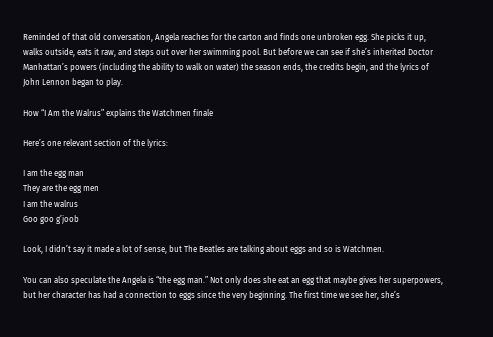Reminded of that old conversation, Angela reaches for the carton and finds one unbroken egg. She picks it up, walks outside, eats it raw, and steps out over her swimming pool. But before we can see if she’s inherited Doctor Manhattan’s powers (including the ability to walk on water) the season ends, the credits begin, and the lyrics of John Lennon began to play.

How “I Am the Walrus” explains the Watchmen finale

Here’s one relevant section of the lyrics:

I am the egg man
They are the egg men
I am the walrus
Goo goo g’joob

Look, I didn’t say it made a lot of sense, but The Beatles are talking about eggs and so is Watchmen.

You can also speculate the Angela is “the egg man.” Not only does she eat an egg that maybe gives her superpowers, but her character has had a connection to eggs since the very beginning. The first time we see her, she’s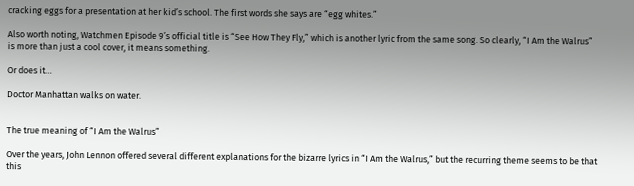cracking eggs for a presentation at her kid’s school. The first words she says are “egg whites.”

Also worth noting, Watchmen Episode 9’s official title is “See How They Fly,” which is another lyric from the same song. So clearly, “I Am the Walrus” is more than just a cool cover, it means something.

Or does it…

Doctor Manhattan walks on water.


The true meaning of “I Am the Walrus”

Over the years, John Lennon offered several different explanations for the bizarre lyrics in “I Am the Walrus,” but the recurring theme seems to be that this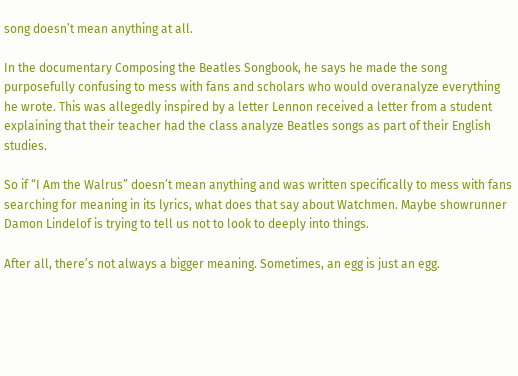song doesn’t mean anything at all.

In the documentary Composing the Beatles Songbook, he says he made the song purposefully confusing to mess with fans and scholars who would overanalyze everything he wrote. This was allegedly inspired by a letter Lennon received a letter from a student explaining that their teacher had the class analyze Beatles songs as part of their English studies.

So if “I Am the Walrus” doesn’t mean anything and was written specifically to mess with fans searching for meaning in its lyrics, what does that say about Watchmen. Maybe showrunner Damon Lindelof is trying to tell us not to look to deeply into things.

After all, there’s not always a bigger meaning. Sometimes, an egg is just an egg.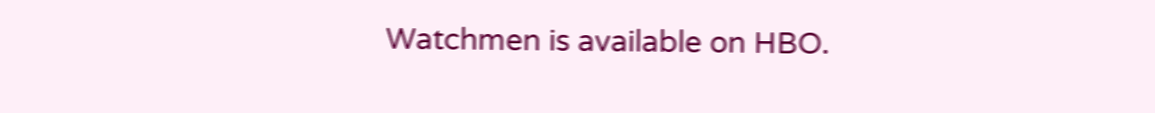Watchmen is available on HBO.